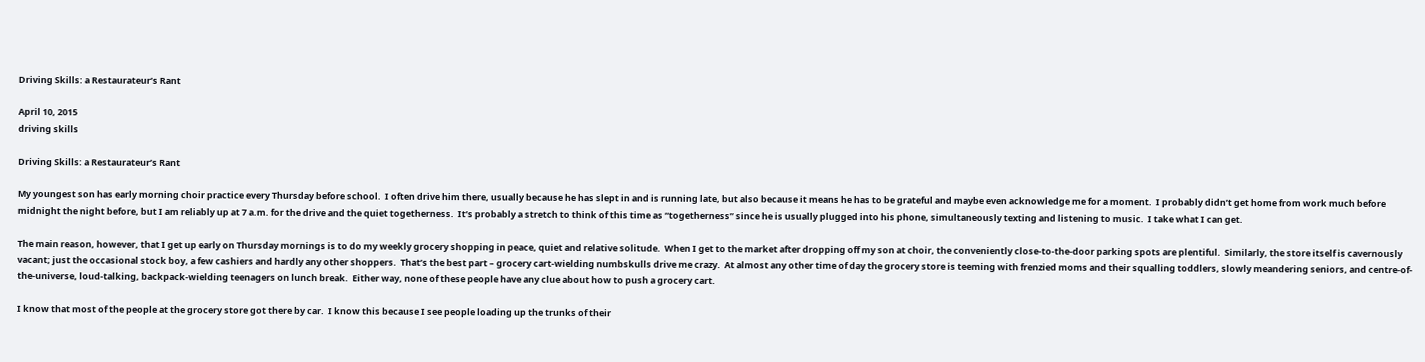Driving Skills: a Restaurateur’s Rant

April 10, 2015
driving skills

Driving Skills: a Restaurateur’s Rant

My youngest son has early morning choir practice every Thursday before school.  I often drive him there, usually because he has slept in and is running late, but also because it means he has to be grateful and maybe even acknowledge me for a moment.  I probably didn’t get home from work much before midnight the night before, but I am reliably up at 7 a.m. for the drive and the quiet togetherness.  It’s probably a stretch to think of this time as “togetherness” since he is usually plugged into his phone, simultaneously texting and listening to music.  I take what I can get.

The main reason, however, that I get up early on Thursday mornings is to do my weekly grocery shopping in peace, quiet and relative solitude.  When I get to the market after dropping off my son at choir, the conveniently close-to-the-door parking spots are plentiful.  Similarly, the store itself is cavernously vacant; just the occasional stock boy, a few cashiers and hardly any other shoppers.  That’s the best part – grocery cart-wielding numbskulls drive me crazy.  At almost any other time of day the grocery store is teeming with frenzied moms and their squalling toddlers, slowly meandering seniors, and centre-of-the-universe, loud-talking, backpack-wielding teenagers on lunch break.  Either way, none of these people have any clue about how to push a grocery cart.

I know that most of the people at the grocery store got there by car.  I know this because I see people loading up the trunks of their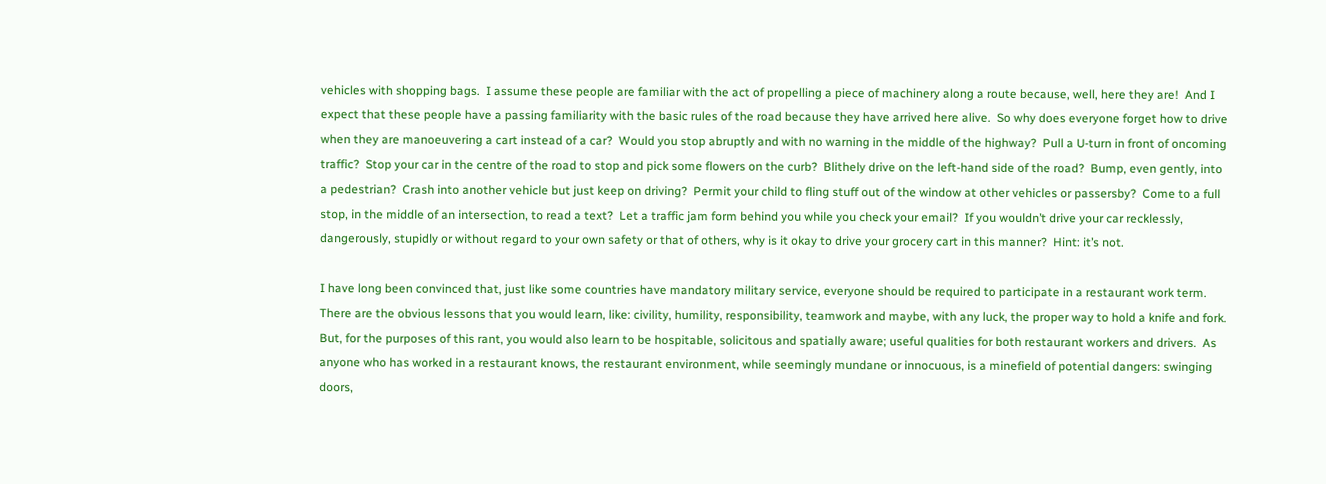vehicles with shopping bags.  I assume these people are familiar with the act of propelling a piece of machinery along a route because, well, here they are!  And I expect that these people have a passing familiarity with the basic rules of the road because they have arrived here alive.  So why does everyone forget how to drive when they are manoeuvering a cart instead of a car?  Would you stop abruptly and with no warning in the middle of the highway?  Pull a U-turn in front of oncoming traffic?  Stop your car in the centre of the road to stop and pick some flowers on the curb?  Blithely drive on the left-hand side of the road?  Bump, even gently, into a pedestrian?  Crash into another vehicle but just keep on driving?  Permit your child to fling stuff out of the window at other vehicles or passersby?  Come to a full stop, in the middle of an intersection, to read a text?  Let a traffic jam form behind you while you check your email?  If you wouldn’t drive your car recklessly, dangerously, stupidly or without regard to your own safety or that of others, why is it okay to drive your grocery cart in this manner?  Hint: it’s not.

I have long been convinced that, just like some countries have mandatory military service, everyone should be required to participate in a restaurant work term.  There are the obvious lessons that you would learn, like: civility, humility, responsibility, teamwork and maybe, with any luck, the proper way to hold a knife and fork.  But, for the purposes of this rant, you would also learn to be hospitable, solicitous and spatially aware; useful qualities for both restaurant workers and drivers.  As anyone who has worked in a restaurant knows, the restaurant environment, while seemingly mundane or innocuous, is a minefield of potential dangers: swinging doors,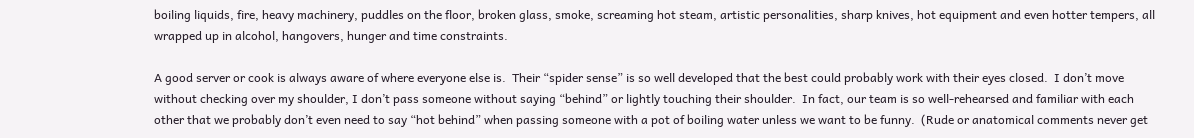boiling liquids, fire, heavy machinery, puddles on the floor, broken glass, smoke, screaming hot steam, artistic personalities, sharp knives, hot equipment and even hotter tempers, all wrapped up in alcohol, hangovers, hunger and time constraints.

A good server or cook is always aware of where everyone else is.  Their “spider sense” is so well developed that the best could probably work with their eyes closed.  I don’t move without checking over my shoulder, I don’t pass someone without saying “behind” or lightly touching their shoulder.  In fact, our team is so well-rehearsed and familiar with each other that we probably don’t even need to say “hot behind” when passing someone with a pot of boiling water unless we want to be funny.  (Rude or anatomical comments never get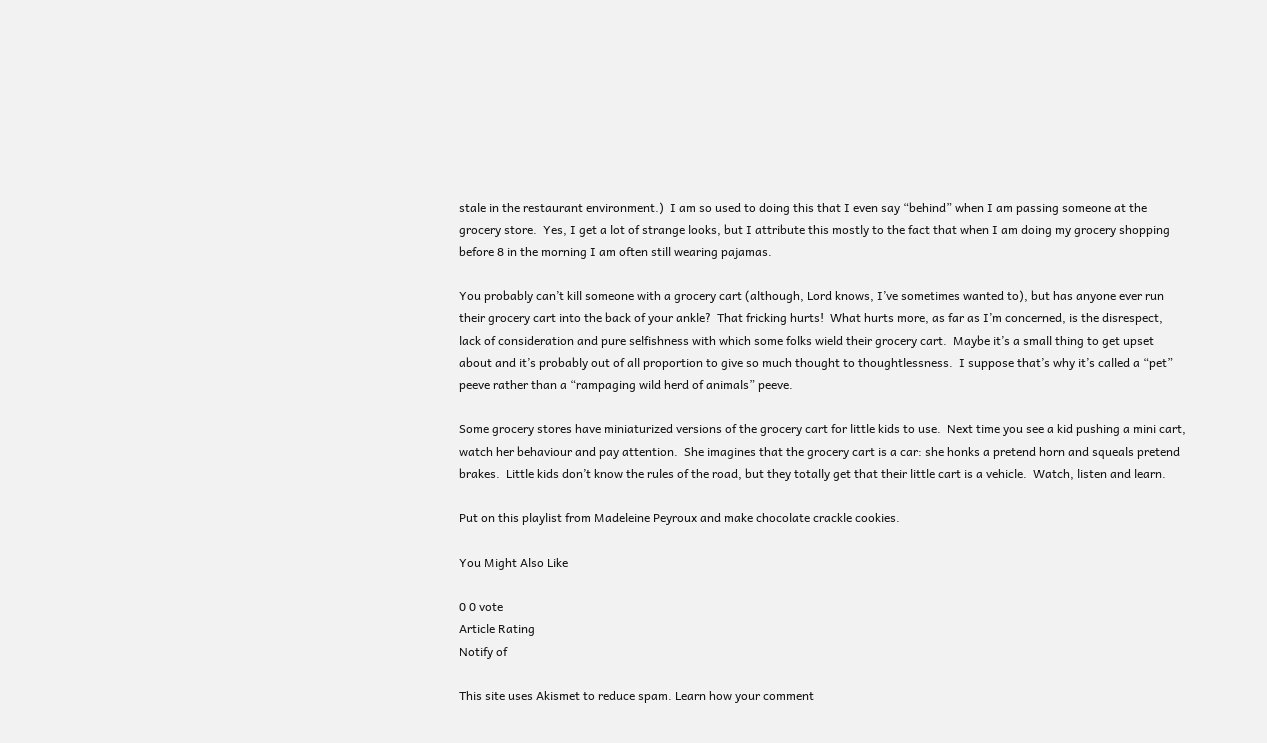stale in the restaurant environment.)  I am so used to doing this that I even say “behind” when I am passing someone at the grocery store.  Yes, I get a lot of strange looks, but I attribute this mostly to the fact that when I am doing my grocery shopping before 8 in the morning I am often still wearing pajamas.

You probably can’t kill someone with a grocery cart (although, Lord knows, I’ve sometimes wanted to), but has anyone ever run their grocery cart into the back of your ankle?  That fricking hurts!  What hurts more, as far as I’m concerned, is the disrespect, lack of consideration and pure selfishness with which some folks wield their grocery cart.  Maybe it’s a small thing to get upset about and it’s probably out of all proportion to give so much thought to thoughtlessness.  I suppose that’s why it’s called a “pet” peeve rather than a “rampaging wild herd of animals” peeve.

Some grocery stores have miniaturized versions of the grocery cart for little kids to use.  Next time you see a kid pushing a mini cart, watch her behaviour and pay attention.  She imagines that the grocery cart is a car: she honks a pretend horn and squeals pretend brakes.  Little kids don’t know the rules of the road, but they totally get that their little cart is a vehicle.  Watch, listen and learn.

Put on this playlist from Madeleine Peyroux and make chocolate crackle cookies.

You Might Also Like

0 0 vote
Article Rating
Notify of

This site uses Akismet to reduce spam. Learn how your comment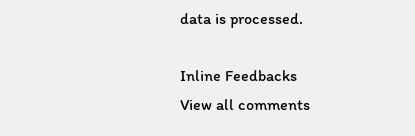data is processed.

Inline Feedbacks
View all comments